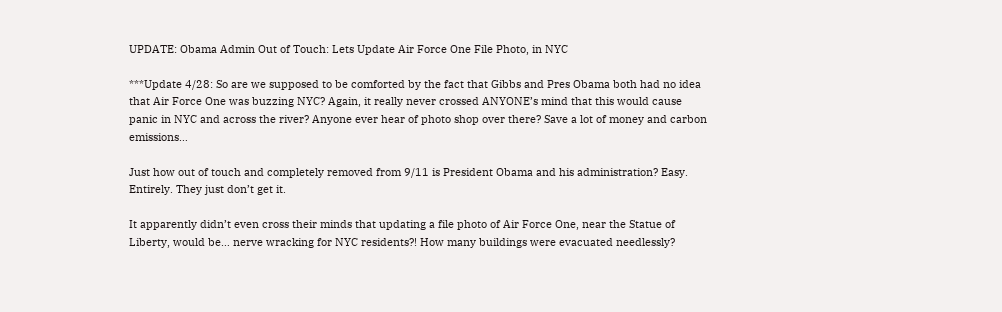UPDATE: Obama Admin Out of Touch: Lets Update Air Force One File Photo, in NYC

***Update 4/28: So are we supposed to be comforted by the fact that Gibbs and Pres Obama both had no idea that Air Force One was buzzing NYC? Again, it really never crossed ANYONE’s mind that this would cause panic in NYC and across the river? Anyone ever hear of photo shop over there? Save a lot of money and carbon emissions…

Just how out of touch and completely removed from 9/11 is President Obama and his administration? Easy. Entirely. They just don’t get it.

It apparently didn’t even cross their minds that updating a file photo of Air Force One, near the Statue of Liberty, would be… nerve wracking for NYC residents?! How many buildings were evacuated needlessly?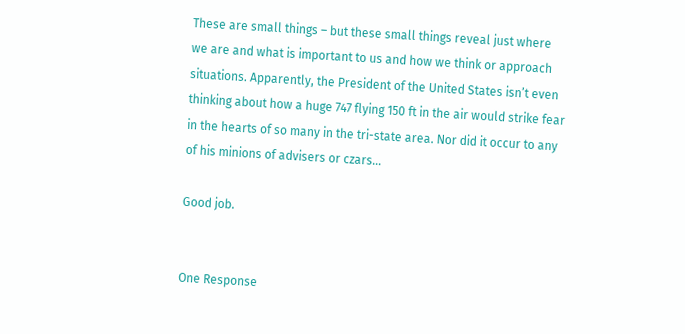These are small things – but these small things reveal just where we are and what is important to us and how we think or approach situations. Apparently, the President of the United States isn’t even thinking about how a huge 747 flying 150 ft in the air would strike fear in the hearts of so many in the tri-state area. Nor did it occur to any of his minions of advisers or czars…

Good job.


One Response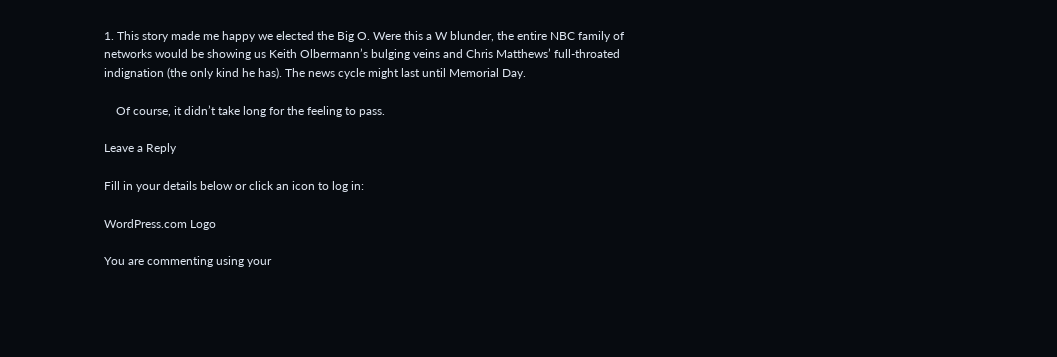1. This story made me happy we elected the Big O. Were this a W blunder, the entire NBC family of networks would be showing us Keith Olbermann’s bulging veins and Chris Matthews’ full-throated indignation (the only kind he has). The news cycle might last until Memorial Day.

    Of course, it didn’t take long for the feeling to pass.

Leave a Reply

Fill in your details below or click an icon to log in:

WordPress.com Logo

You are commenting using your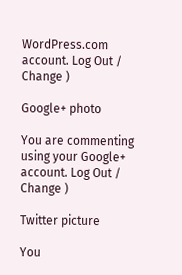WordPress.com account. Log Out /  Change )

Google+ photo

You are commenting using your Google+ account. Log Out /  Change )

Twitter picture

You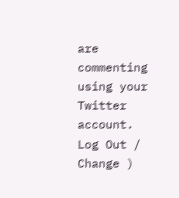are commenting using your Twitter account. Log Out /  Change )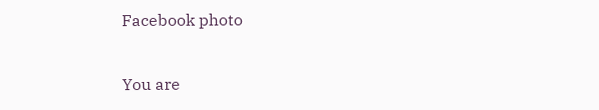Facebook photo

You are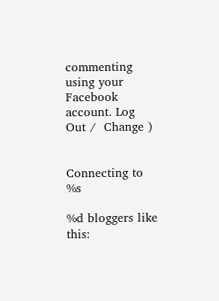commenting using your Facebook account. Log Out /  Change )


Connecting to %s

%d bloggers like this: